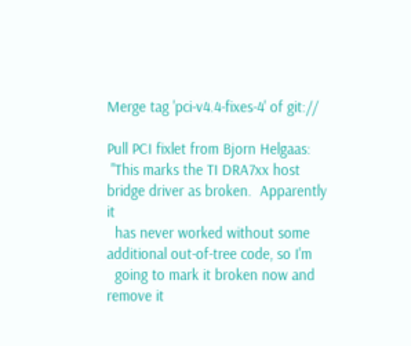Merge tag 'pci-v4.4-fixes-4' of git://

Pull PCI fixlet from Bjorn Helgaas:
 "This marks the TI DRA7xx host bridge driver as broken.  Apparently it
  has never worked without some additional out-of-tree code, so I'm
  going to mark it broken now and remove it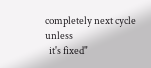completely next cycle unless
  it's fixed"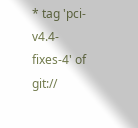* tag 'pci-v4.4-fixes-4' of git://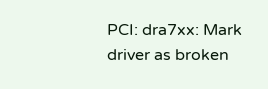PCI: dra7xx: Mark driver as broken